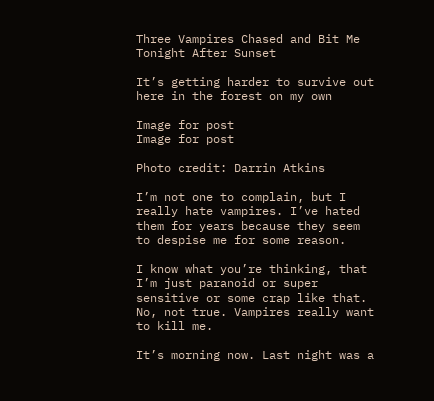Three Vampires Chased and Bit Me Tonight After Sunset

It’s getting harder to survive out here in the forest on my own

Image for post
Image for post

Photo credit: Darrin Atkins

I’m not one to complain, but I really hate vampires. I’ve hated them for years because they seem to despise me for some reason.

I know what you’re thinking, that I’m just paranoid or super sensitive or some crap like that. No, not true. Vampires really want to kill me.

It’s morning now. Last night was a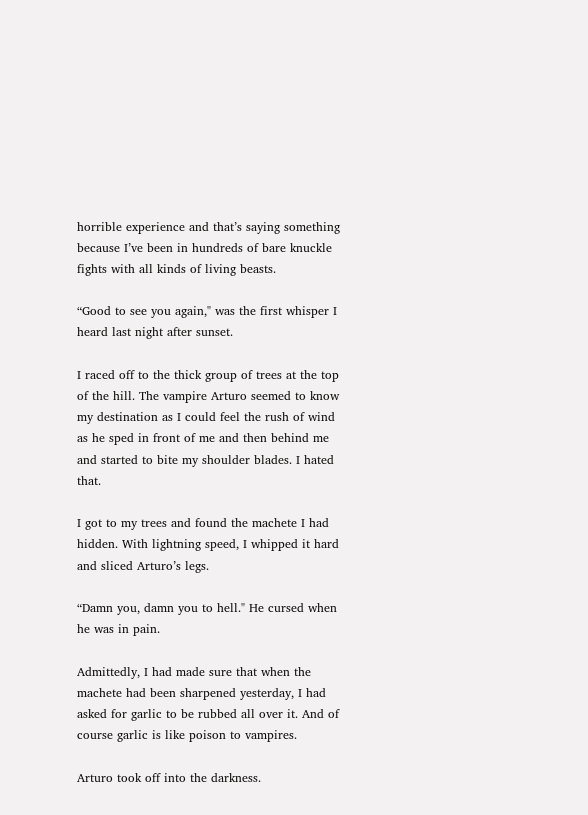horrible experience and that’s saying something because I’ve been in hundreds of bare knuckle fights with all kinds of living beasts.

“Good to see you again," was the first whisper I heard last night after sunset.

I raced off to the thick group of trees at the top of the hill. The vampire Arturo seemed to know my destination as I could feel the rush of wind as he sped in front of me and then behind me and started to bite my shoulder blades. I hated that.

I got to my trees and found the machete I had hidden. With lightning speed, I whipped it hard and sliced Arturo’s legs.

“Damn you, damn you to hell." He cursed when he was in pain.

Admittedly, I had made sure that when the machete had been sharpened yesterday, I had asked for garlic to be rubbed all over it. And of course garlic is like poison to vampires.

Arturo took off into the darkness.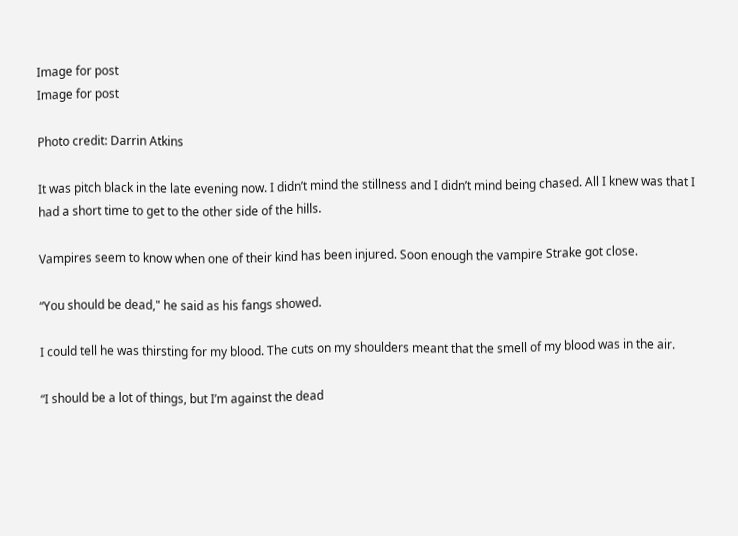Image for post
Image for post

Photo credit: Darrin Atkins

It was pitch black in the late evening now. I didn’t mind the stillness and I didn’t mind being chased. All I knew was that I had a short time to get to the other side of the hills.

Vampires seem to know when one of their kind has been injured. Soon enough the vampire Strake got close.

“You should be dead," he said as his fangs showed.

I could tell he was thirsting for my blood. The cuts on my shoulders meant that the smell of my blood was in the air.

“I should be a lot of things, but I’m against the dead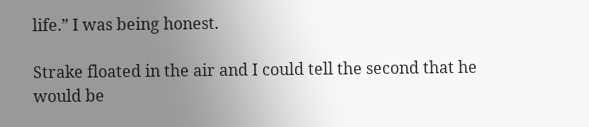life.” I was being honest.

Strake floated in the air and I could tell the second that he would be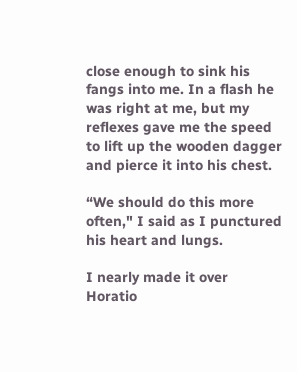close enough to sink his fangs into me. In a flash he was right at me, but my reflexes gave me the speed to lift up the wooden dagger and pierce it into his chest.

“We should do this more often," I said as I punctured his heart and lungs.

I nearly made it over Horatio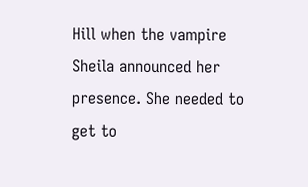Hill when the vampire Sheila announced her presence. She needed to get to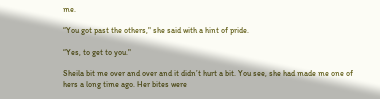me.

“You got past the others," she said with a hint of pride.

“Yes, to get to you."

Sheila bit me over and over and it didn’t hurt a bit. You see, she had made me one of hers a long time ago. Her bites were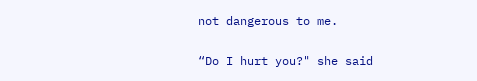not dangerous to me.

“Do I hurt you?" she said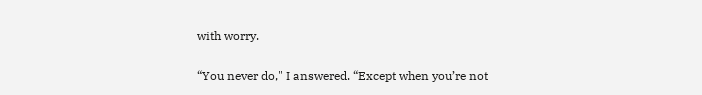with worry.

“You never do," I answered. “Except when you’re not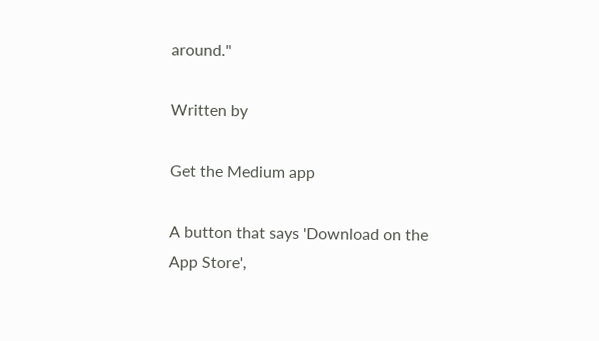around."

Written by

Get the Medium app

A button that says 'Download on the App Store',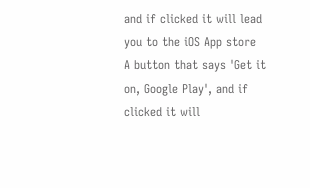and if clicked it will lead you to the iOS App store
A button that says 'Get it on, Google Play', and if clicked it will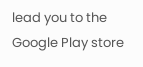lead you to the Google Play store